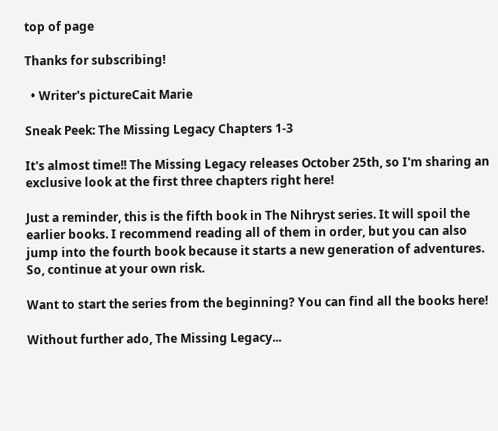top of page

Thanks for subscribing!

  • Writer's pictureCait Marie

Sneak Peek: The Missing Legacy Chapters 1-3

It's almost time!! The Missing Legacy releases October 25th, so I'm sharing an exclusive look at the first three chapters right here!

Just a reminder, this is the fifth book in The Nihryst series. It will spoil the earlier books. I recommend reading all of them in order, but you can also jump into the fourth book because it starts a new generation of adventures. So, continue at your own risk.

Want to start the series from the beginning? You can find all the books here!

Without further ado, The Missing Legacy...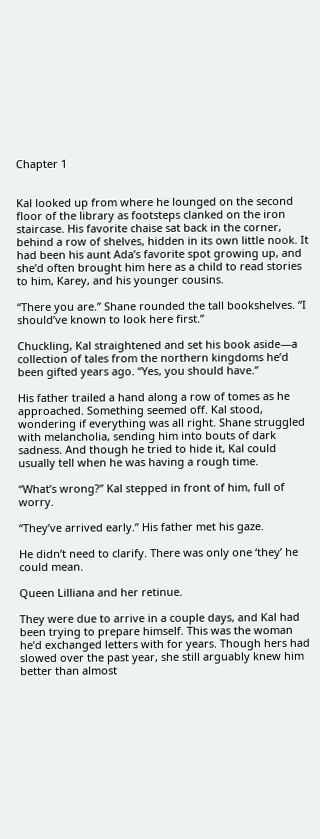Chapter 1


Kal looked up from where he lounged on the second floor of the library as footsteps clanked on the iron staircase. His favorite chaise sat back in the corner, behind a row of shelves, hidden in its own little nook. It had been his aunt Ada’s favorite spot growing up, and she’d often brought him here as a child to read stories to him, Karey, and his younger cousins.

“There you are.” Shane rounded the tall bookshelves. “I should’ve known to look here first.”

Chuckling, Kal straightened and set his book aside—a collection of tales from the northern kingdoms he’d been gifted years ago. “Yes, you should have.”

His father trailed a hand along a row of tomes as he approached. Something seemed off. Kal stood, wondering if everything was all right. Shane struggled with melancholia, sending him into bouts of dark sadness. And though he tried to hide it, Kal could usually tell when he was having a rough time.

“What’s wrong?” Kal stepped in front of him, full of worry.

“They’ve arrived early.” His father met his gaze.

He didn’t need to clarify. There was only one ‘they’ he could mean.

Queen Lilliana and her retinue.

They were due to arrive in a couple days, and Kal had been trying to prepare himself. This was the woman he’d exchanged letters with for years. Though hers had slowed over the past year, she still arguably knew him better than almost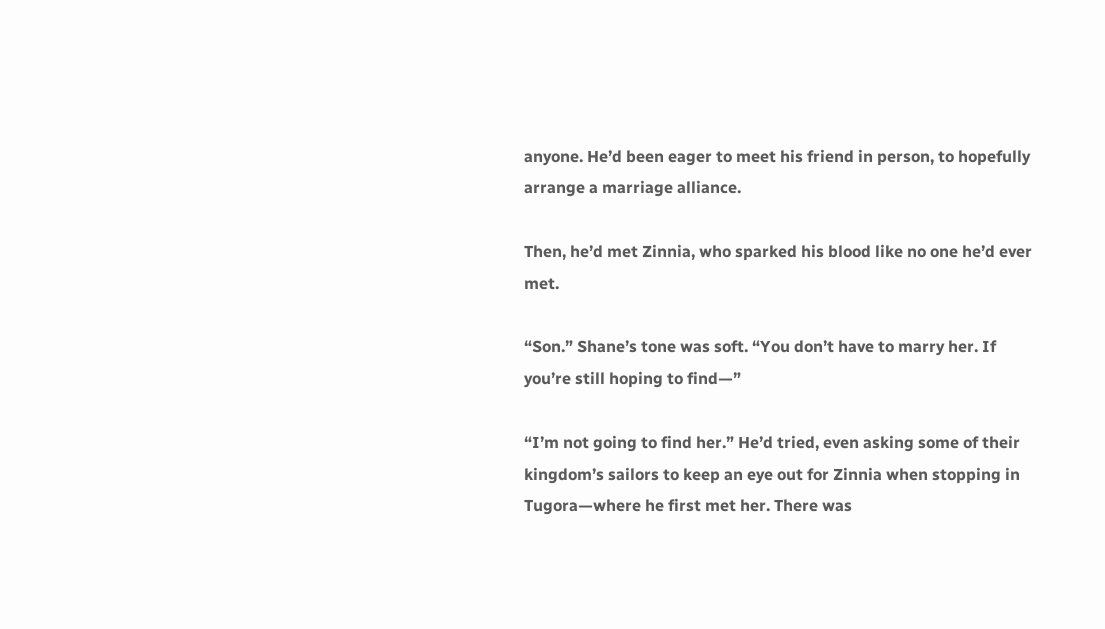anyone. He’d been eager to meet his friend in person, to hopefully arrange a marriage alliance.

Then, he’d met Zinnia, who sparked his blood like no one he’d ever met.

“Son.” Shane’s tone was soft. “You don’t have to marry her. If you’re still hoping to find—”

“I’m not going to find her.” He’d tried, even asking some of their kingdom’s sailors to keep an eye out for Zinnia when stopping in Tugora—where he first met her. There was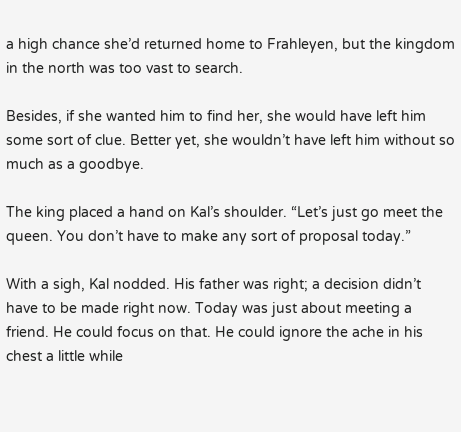a high chance she’d returned home to Frahleyen, but the kingdom in the north was too vast to search.

Besides, if she wanted him to find her, she would have left him some sort of clue. Better yet, she wouldn’t have left him without so much as a goodbye.

The king placed a hand on Kal’s shoulder. “Let’s just go meet the queen. You don’t have to make any sort of proposal today.”

With a sigh, Kal nodded. His father was right; a decision didn’t have to be made right now. Today was just about meeting a friend. He could focus on that. He could ignore the ache in his chest a little while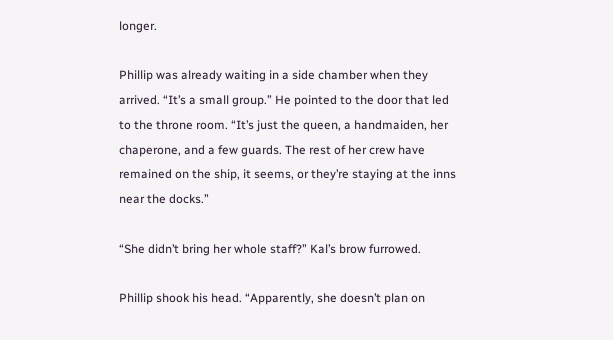longer.

Phillip was already waiting in a side chamber when they arrived. “It’s a small group.” He pointed to the door that led to the throne room. “It’s just the queen, a handmaiden, her chaperone, and a few guards. The rest of her crew have remained on the ship, it seems, or they’re staying at the inns near the docks.”

“She didn’t bring her whole staff?” Kal’s brow furrowed.

Phillip shook his head. “Apparently, she doesn’t plan on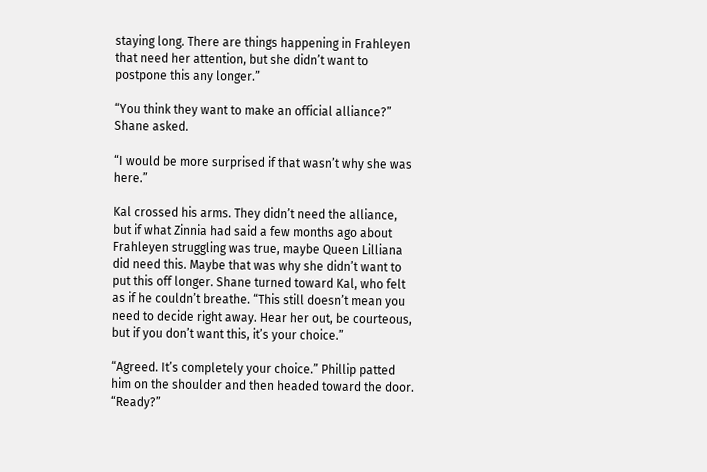staying long. There are things happening in Frahleyen that need her attention, but she didn’t want to postpone this any longer.”

“You think they want to make an official alliance?” Shane asked.

“I would be more surprised if that wasn’t why she was here.”

Kal crossed his arms. They didn’t need the alliance, but if what Zinnia had said a few months ago about Frahleyen struggling was true, maybe Queen Lilliana did need this. Maybe that was why she didn’t want to put this off longer. Shane turned toward Kal, who felt as if he couldn’t breathe. “This still doesn’t mean you need to decide right away. Hear her out, be courteous, but if you don’t want this, it’s your choice.”

“Agreed. It’s completely your choice.” Phillip patted him on the shoulder and then headed toward the door. “Ready?”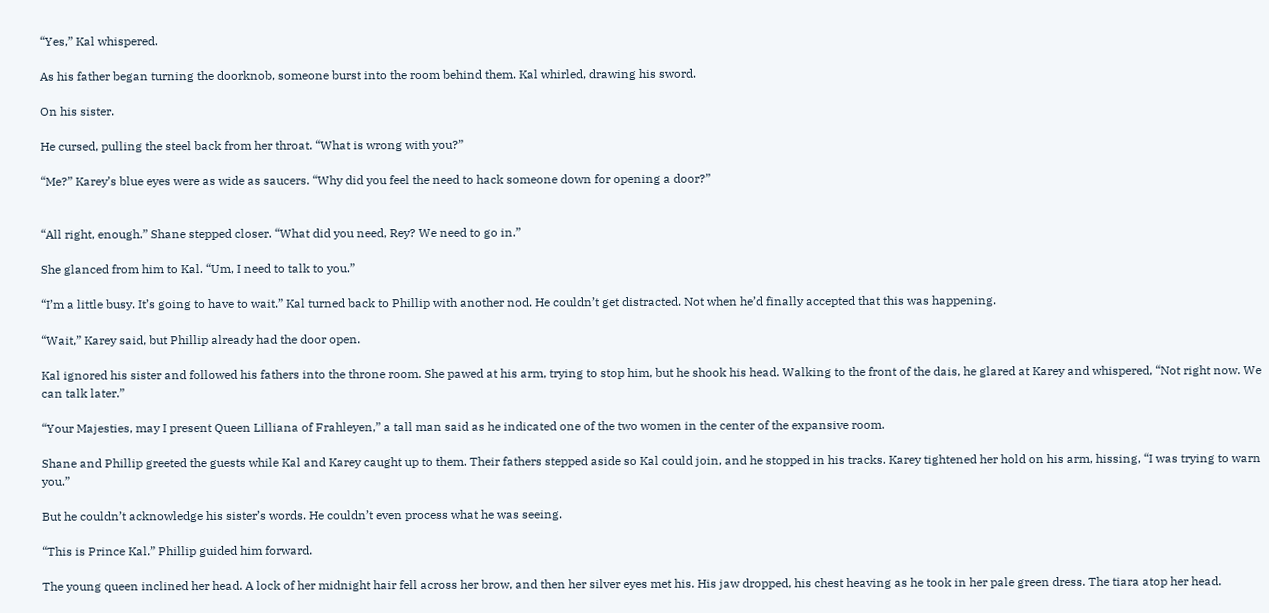“Yes,” Kal whispered.

As his father began turning the doorknob, someone burst into the room behind them. Kal whirled, drawing his sword.

On his sister.

He cursed, pulling the steel back from her throat. “What is wrong with you?”

“Me?” Karey’s blue eyes were as wide as saucers. “Why did you feel the need to hack someone down for opening a door?”


“All right, enough.” Shane stepped closer. “What did you need, Rey? We need to go in.”

She glanced from him to Kal. “Um, I need to talk to you.”

“I’m a little busy. It’s going to have to wait.” Kal turned back to Phillip with another nod. He couldn’t get distracted. Not when he’d finally accepted that this was happening.

“Wait,” Karey said, but Phillip already had the door open.

Kal ignored his sister and followed his fathers into the throne room. She pawed at his arm, trying to stop him, but he shook his head. Walking to the front of the dais, he glared at Karey and whispered, “Not right now. We can talk later.”

“Your Majesties, may I present Queen Lilliana of Frahleyen,” a tall man said as he indicated one of the two women in the center of the expansive room.

Shane and Phillip greeted the guests while Kal and Karey caught up to them. Their fathers stepped aside so Kal could join, and he stopped in his tracks. Karey tightened her hold on his arm, hissing, “I was trying to warn you.”

But he couldn’t acknowledge his sister’s words. He couldn’t even process what he was seeing.

“This is Prince Kal.” Phillip guided him forward.

The young queen inclined her head. A lock of her midnight hair fell across her brow, and then her silver eyes met his. His jaw dropped, his chest heaving as he took in her pale green dress. The tiara atop her head.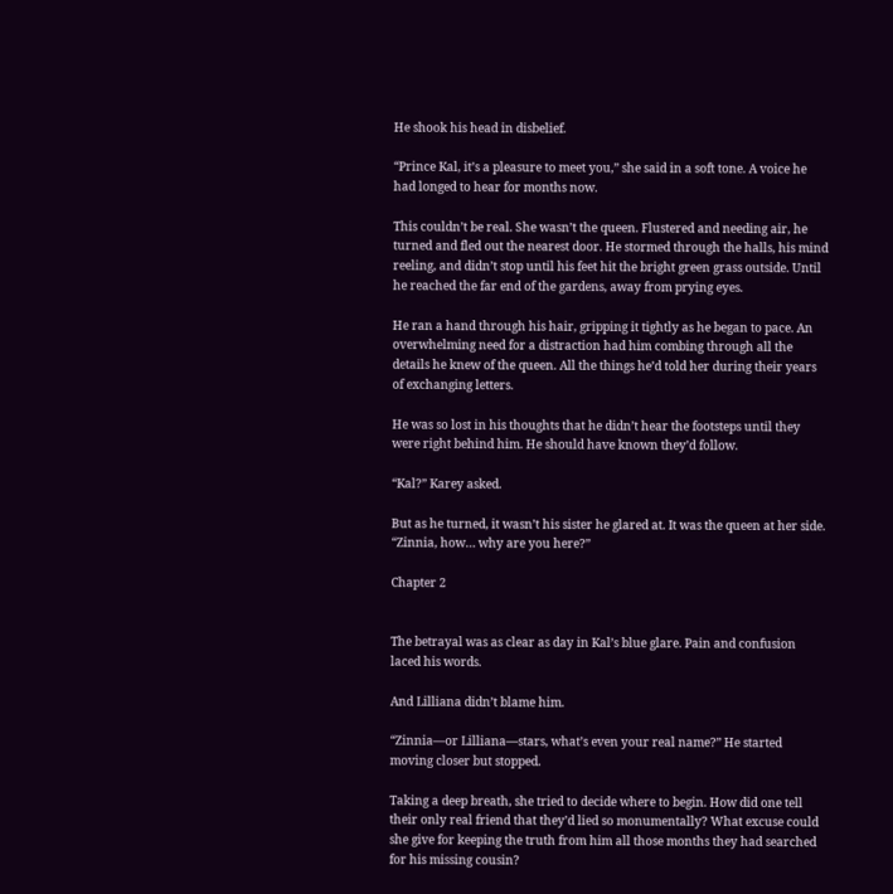He shook his head in disbelief.

“Prince Kal, it’s a pleasure to meet you,” she said in a soft tone. A voice he had longed to hear for months now.

This couldn’t be real. She wasn’t the queen. Flustered and needing air, he turned and fled out the nearest door. He stormed through the halls, his mind reeling, and didn’t stop until his feet hit the bright green grass outside. Until he reached the far end of the gardens, away from prying eyes.

He ran a hand through his hair, gripping it tightly as he began to pace. An overwhelming need for a distraction had him combing through all the details he knew of the queen. All the things he’d told her during their years of exchanging letters.

He was so lost in his thoughts that he didn’t hear the footsteps until they were right behind him. He should have known they’d follow.

“Kal?” Karey asked.

But as he turned, it wasn’t his sister he glared at. It was the queen at her side. “Zinnia, how… why are you here?”

Chapter 2


The betrayal was as clear as day in Kal’s blue glare. Pain and confusion laced his words.

And Lilliana didn’t blame him.

“Zinnia—or Lilliana—stars, what’s even your real name?” He started moving closer but stopped.

Taking a deep breath, she tried to decide where to begin. How did one tell their only real friend that they’d lied so monumentally? What excuse could she give for keeping the truth from him all those months they had searched for his missing cousin?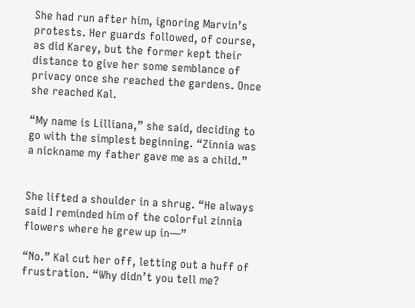She had run after him, ignoring Marvin’s protests. Her guards followed, of course, as did Karey, but the former kept their distance to give her some semblance of privacy once she reached the gardens. Once she reached Kal.

“My name is Lilliana,” she said, deciding to go with the simplest beginning. “Zinnia was a nickname my father gave me as a child.”


She lifted a shoulder in a shrug. “He always said I reminded him of the colorful zinnia flowers where he grew up in—”

“No.” Kal cut her off, letting out a huff of frustration. “Why didn’t you tell me?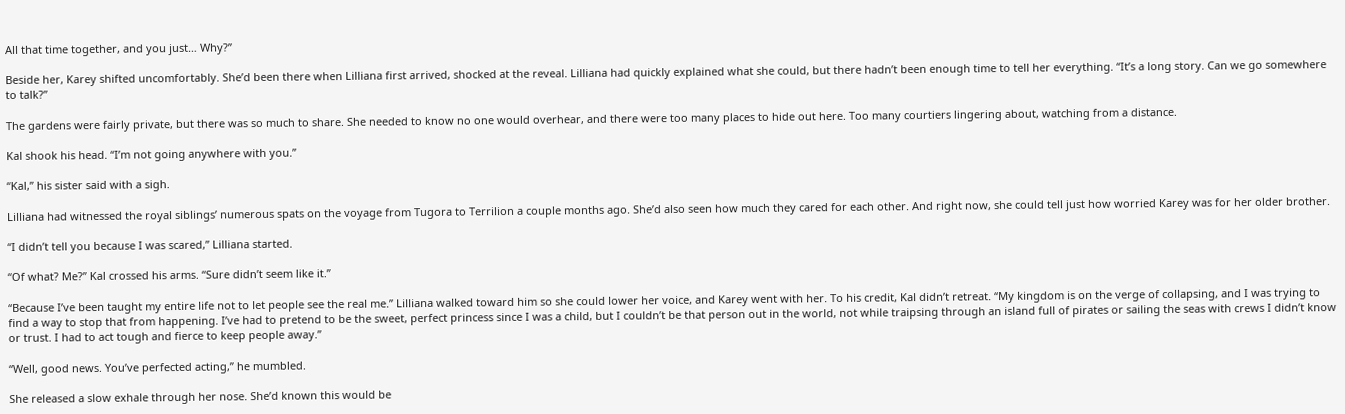All that time together, and you just… Why?”

Beside her, Karey shifted uncomfortably. She’d been there when Lilliana first arrived, shocked at the reveal. Lilliana had quickly explained what she could, but there hadn’t been enough time to tell her everything. “It’s a long story. Can we go somewhere to talk?”

The gardens were fairly private, but there was so much to share. She needed to know no one would overhear, and there were too many places to hide out here. Too many courtiers lingering about, watching from a distance.

Kal shook his head. “I’m not going anywhere with you.”

“Kal,” his sister said with a sigh.

Lilliana had witnessed the royal siblings’ numerous spats on the voyage from Tugora to Terrilion a couple months ago. She’d also seen how much they cared for each other. And right now, she could tell just how worried Karey was for her older brother.

“I didn’t tell you because I was scared,” Lilliana started.

“Of what? Me?” Kal crossed his arms. “Sure didn’t seem like it.”

“Because I’ve been taught my entire life not to let people see the real me.” Lilliana walked toward him so she could lower her voice, and Karey went with her. To his credit, Kal didn’t retreat. “My kingdom is on the verge of collapsing, and I was trying to find a way to stop that from happening. I’ve had to pretend to be the sweet, perfect princess since I was a child, but I couldn’t be that person out in the world, not while traipsing through an island full of pirates or sailing the seas with crews I didn’t know or trust. I had to act tough and fierce to keep people away.”

“Well, good news. You’ve perfected acting,” he mumbled.

She released a slow exhale through her nose. She’d known this would be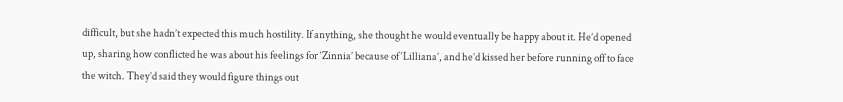difficult, but she hadn’t expected this much hostility. If anything, she thought he would eventually be happy about it. He’d opened up, sharing how conflicted he was about his feelings for ‘Zinnia’ because of ‘Lilliana’, and he’d kissed her before running off to face the witch. They’d said they would figure things out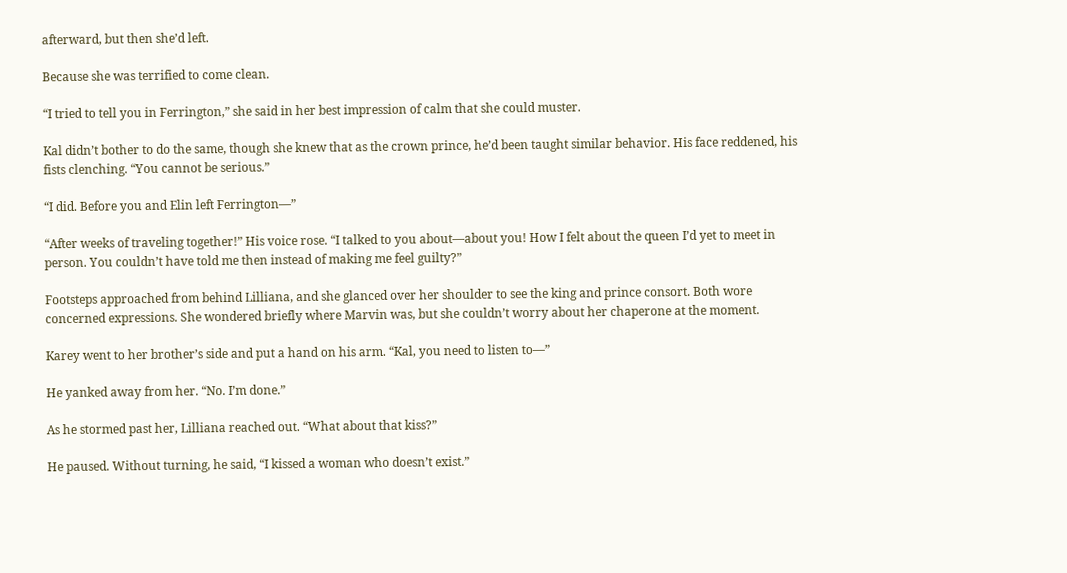afterward, but then she’d left.

Because she was terrified to come clean.

“I tried to tell you in Ferrington,” she said in her best impression of calm that she could muster.

Kal didn’t bother to do the same, though she knew that as the crown prince, he’d been taught similar behavior. His face reddened, his fists clenching. “You cannot be serious.”

“I did. Before you and Elin left Ferrington—”

“After weeks of traveling together!” His voice rose. “I talked to you about—about you! How I felt about the queen I’d yet to meet in person. You couldn’t have told me then instead of making me feel guilty?”

Footsteps approached from behind Lilliana, and she glanced over her shoulder to see the king and prince consort. Both wore concerned expressions. She wondered briefly where Marvin was, but she couldn’t worry about her chaperone at the moment.

Karey went to her brother’s side and put a hand on his arm. “Kal, you need to listen to—”

He yanked away from her. “No. I’m done.”

As he stormed past her, Lilliana reached out. “What about that kiss?”

He paused. Without turning, he said, “I kissed a woman who doesn’t exist.”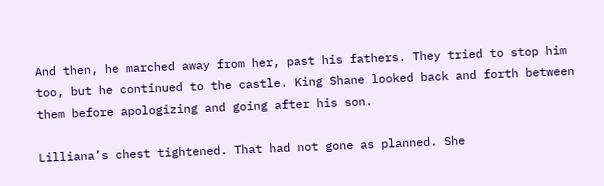And then, he marched away from her, past his fathers. They tried to stop him too, but he continued to the castle. King Shane looked back and forth between them before apologizing and going after his son.

Lilliana’s chest tightened. That had not gone as planned. She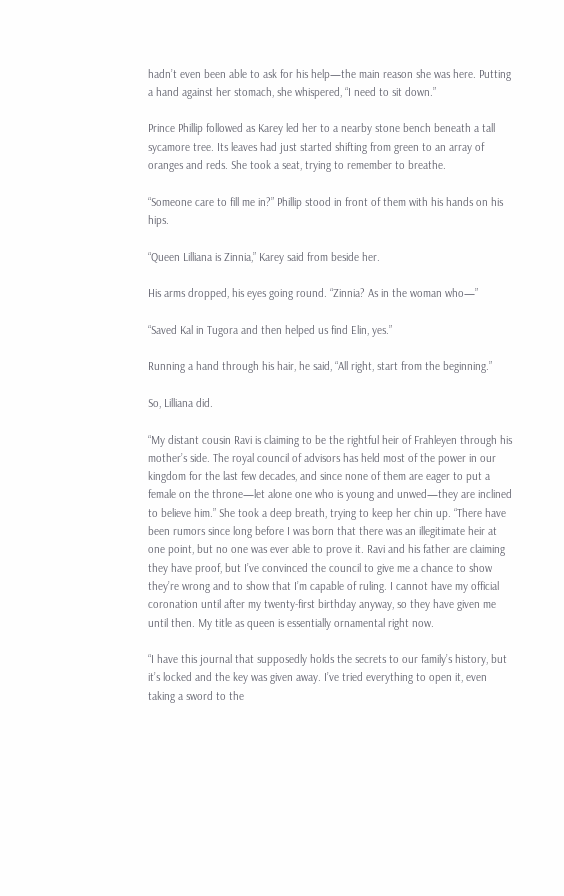hadn’t even been able to ask for his help—the main reason she was here. Putting a hand against her stomach, she whispered, “I need to sit down.”

Prince Phillip followed as Karey led her to a nearby stone bench beneath a tall sycamore tree. Its leaves had just started shifting from green to an array of oranges and reds. She took a seat, trying to remember to breathe.

“Someone care to fill me in?” Phillip stood in front of them with his hands on his hips.

“Queen Lilliana is Zinnia,” Karey said from beside her.

His arms dropped, his eyes going round. “Zinnia? As in the woman who—”

“Saved Kal in Tugora and then helped us find Elin, yes.”

Running a hand through his hair, he said, “All right, start from the beginning.”

So, Lilliana did.

“My distant cousin Ravi is claiming to be the rightful heir of Frahleyen through his mother’s side. The royal council of advisors has held most of the power in our kingdom for the last few decades, and since none of them are eager to put a female on the throne—let alone one who is young and unwed—they are inclined to believe him.” She took a deep breath, trying to keep her chin up. “There have been rumors since long before I was born that there was an illegitimate heir at one point, but no one was ever able to prove it. Ravi and his father are claiming they have proof, but I’ve convinced the council to give me a chance to show they’re wrong and to show that I’m capable of ruling. I cannot have my official coronation until after my twenty-first birthday anyway, so they have given me until then. My title as queen is essentially ornamental right now.

“I have this journal that supposedly holds the secrets to our family’s history, but it’s locked and the key was given away. I’ve tried everything to open it, even taking a sword to the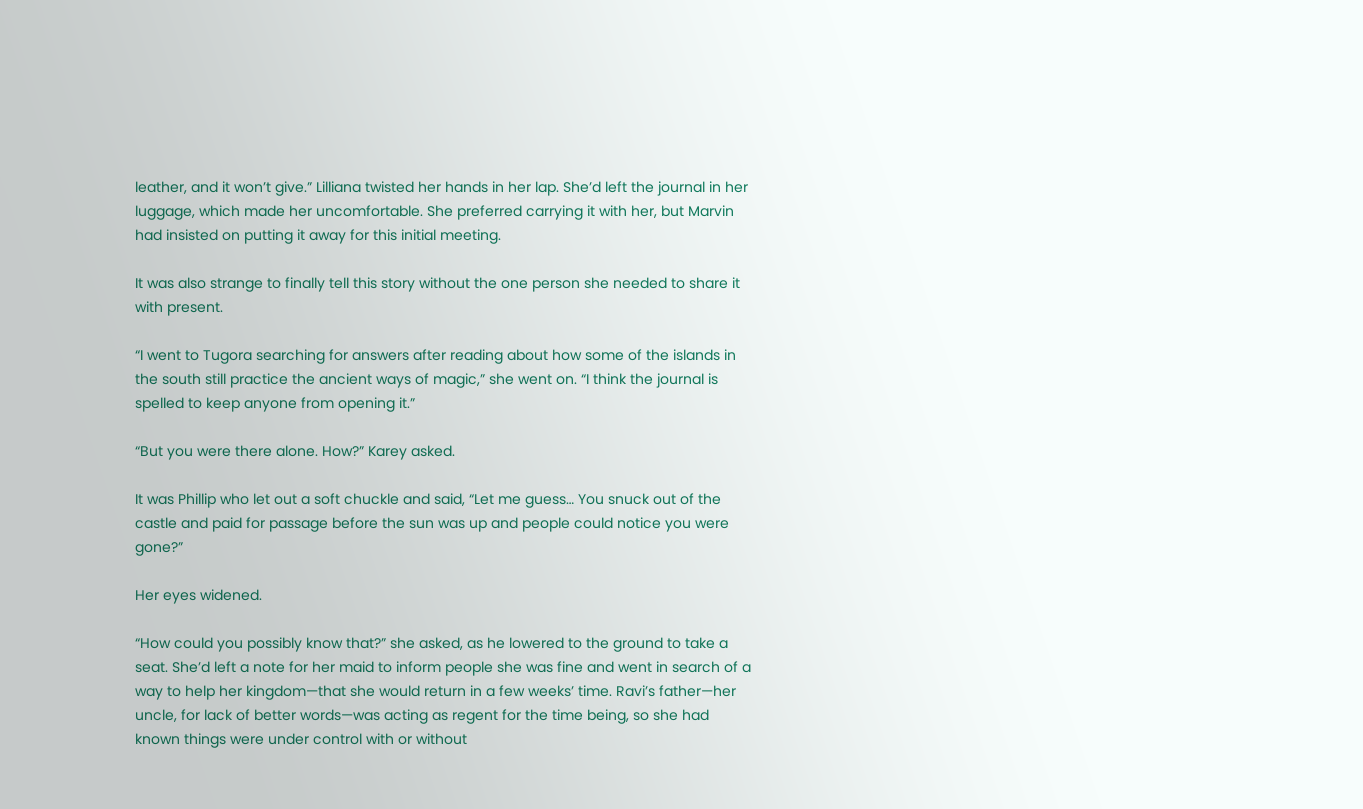leather, and it won’t give.” Lilliana twisted her hands in her lap. She’d left the journal in her luggage, which made her uncomfortable. She preferred carrying it with her, but Marvin had insisted on putting it away for this initial meeting.

It was also strange to finally tell this story without the one person she needed to share it with present.

“I went to Tugora searching for answers after reading about how some of the islands in the south still practice the ancient ways of magic,” she went on. “I think the journal is spelled to keep anyone from opening it.”

“But you were there alone. How?” Karey asked.

It was Phillip who let out a soft chuckle and said, “Let me guess… You snuck out of the castle and paid for passage before the sun was up and people could notice you were gone?”

Her eyes widened.

“How could you possibly know that?” she asked, as he lowered to the ground to take a seat. She’d left a note for her maid to inform people she was fine and went in search of a way to help her kingdom—that she would return in a few weeks’ time. Ravi’s father—her uncle, for lack of better words—was acting as regent for the time being, so she had known things were under control with or without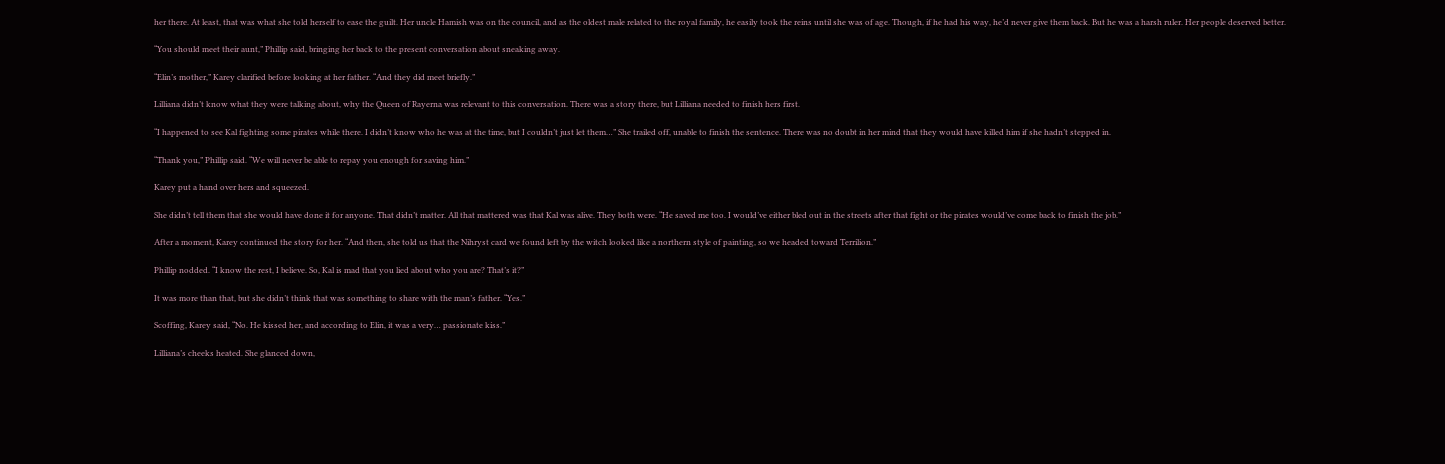her there. At least, that was what she told herself to ease the guilt. Her uncle Hamish was on the council, and as the oldest male related to the royal family, he easily took the reins until she was of age. Though, if he had his way, he’d never give them back. But he was a harsh ruler. Her people deserved better.

“You should meet their aunt,” Phillip said, bringing her back to the present conversation about sneaking away.

“Elin’s mother,” Karey clarified before looking at her father. “And they did meet briefly.”

Lilliana didn’t know what they were talking about, why the Queen of Rayerna was relevant to this conversation. There was a story there, but Lilliana needed to finish hers first.

“I happened to see Kal fighting some pirates while there. I didn’t know who he was at the time, but I couldn’t just let them…” She trailed off, unable to finish the sentence. There was no doubt in her mind that they would have killed him if she hadn’t stepped in.

“Thank you,” Phillip said. “We will never be able to repay you enough for saving him.”

Karey put a hand over hers and squeezed.

She didn’t tell them that she would have done it for anyone. That didn’t matter. All that mattered was that Kal was alive. They both were. “He saved me too. I would’ve either bled out in the streets after that fight or the pirates would’ve come back to finish the job.”

After a moment, Karey continued the story for her. “And then, she told us that the Nihryst card we found left by the witch looked like a northern style of painting, so we headed toward Terrilion.”

Phillip nodded. “I know the rest, I believe. So, Kal is mad that you lied about who you are? That’s it?”

It was more than that, but she didn’t think that was something to share with the man’s father. “Yes.”

Scoffing, Karey said, “No. He kissed her, and according to Elin, it was a very… passionate kiss.”

Lilliana’s cheeks heated. She glanced down,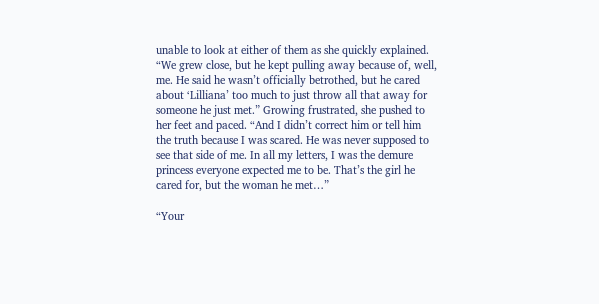unable to look at either of them as she quickly explained. “We grew close, but he kept pulling away because of, well, me. He said he wasn’t officially betrothed, but he cared about ‘Lilliana’ too much to just throw all that away for someone he just met.” Growing frustrated, she pushed to her feet and paced. “And I didn’t correct him or tell him the truth because I was scared. He was never supposed to see that side of me. In all my letters, I was the demure princess everyone expected me to be. That’s the girl he cared for, but the woman he met…”

“Your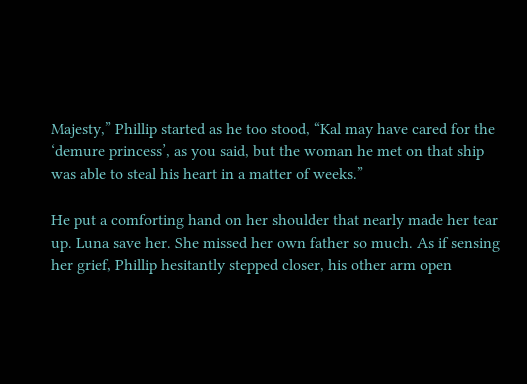Majesty,” Phillip started as he too stood, “Kal may have cared for the ‘demure princess’, as you said, but the woman he met on that ship was able to steal his heart in a matter of weeks.”

He put a comforting hand on her shoulder that nearly made her tear up. Luna save her. She missed her own father so much. As if sensing her grief, Phillip hesitantly stepped closer, his other arm open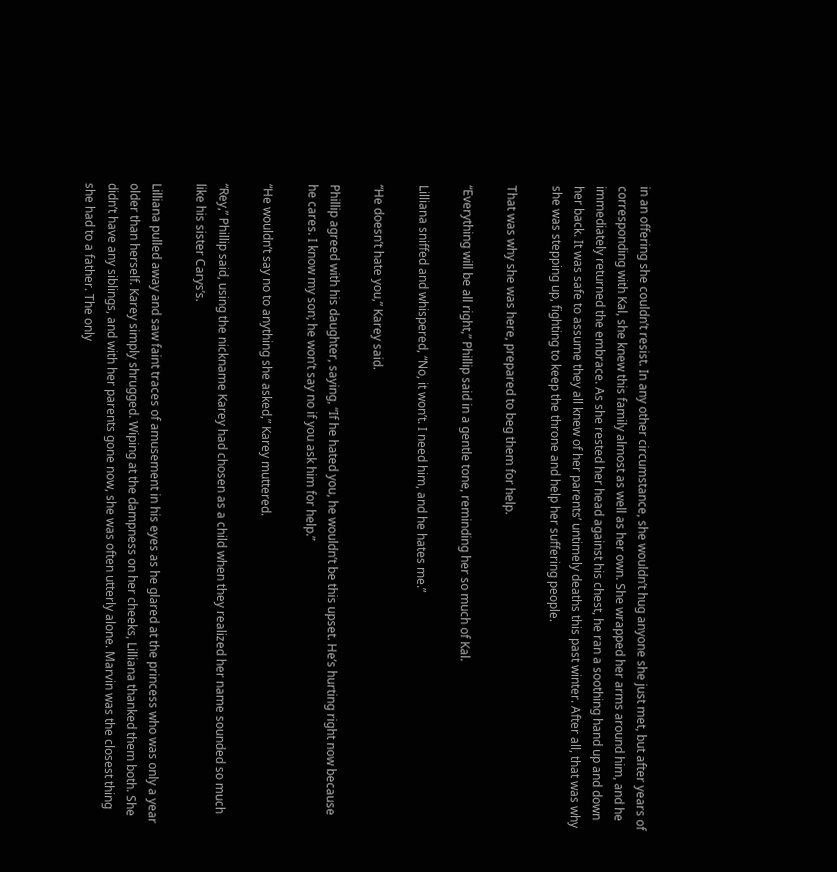in an offering she couldn’t resist. In any other circumstance, she wouldn’t hug anyone she just met, but after years of corresponding with Kal, she knew this family almost as well as her own. She wrapped her arms around him, and he immediately returned the embrace. As she rested her head against his chest, he ran a soothing hand up and down her back. It was safe to assume they all knew of her parents’ untimely deaths this past winter. After all, that was why she was stepping up, fighting to keep the throne and help her suffering people.

That was why she was here, prepared to beg them for help.

“Everything will be all right,” Phillip said in a gentle tone, reminding her so much of Kal.

Lilliana sniffed and whispered, “No, it won’t. I need him, and he hates me.”

“He doesn’t hate you,” Karey said.

Phillip agreed with his daughter, saying, “If he hated you, he wouldn’t be this upset. He’s hurting right now because he cares. I know my son; he won’t say no if you ask him for help.”

“He wouldn’t say no to anything she asked,” Karey muttered.

“Rey,” Phillip said, using the nickname Karey had chosen as a child when they realized her name sounded so much like his sister Carys’s.

Lilliana pulled away and saw faint traces of amusement in his eyes as he glared at the princess who was only a year older than herself. Karey simply shrugged. Wiping at the dampness on her cheeks, Lilliana thanked them both. She didn’t have any siblings, and with her parents gone now, she was often utterly alone. Marvin was the closest thing she had to a father. The only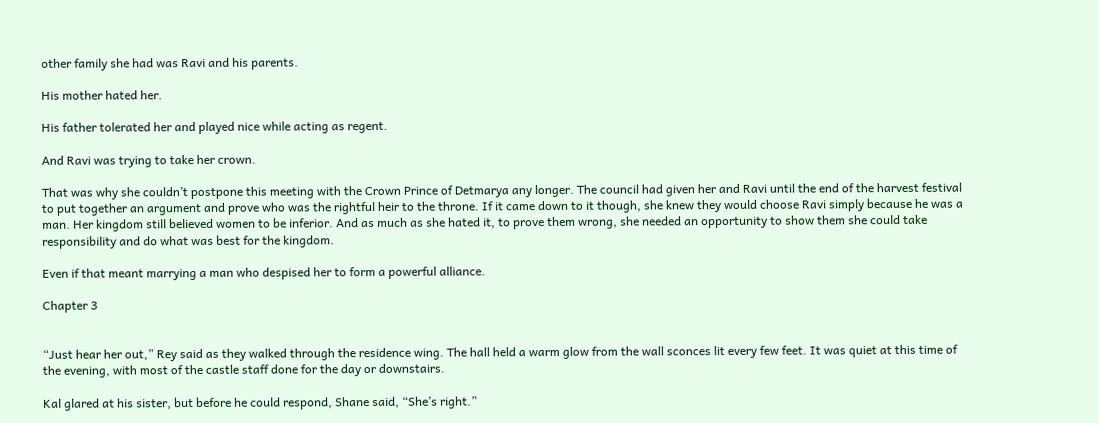other family she had was Ravi and his parents.

His mother hated her.

His father tolerated her and played nice while acting as regent.

And Ravi was trying to take her crown.

That was why she couldn’t postpone this meeting with the Crown Prince of Detmarya any longer. The council had given her and Ravi until the end of the harvest festival to put together an argument and prove who was the rightful heir to the throne. If it came down to it though, she knew they would choose Ravi simply because he was a man. Her kingdom still believed women to be inferior. And as much as she hated it, to prove them wrong, she needed an opportunity to show them she could take responsibility and do what was best for the kingdom.

Even if that meant marrying a man who despised her to form a powerful alliance.

Chapter 3


“Just hear her out,” Rey said as they walked through the residence wing. The hall held a warm glow from the wall sconces lit every few feet. It was quiet at this time of the evening, with most of the castle staff done for the day or downstairs.

Kal glared at his sister, but before he could respond, Shane said, “She’s right.”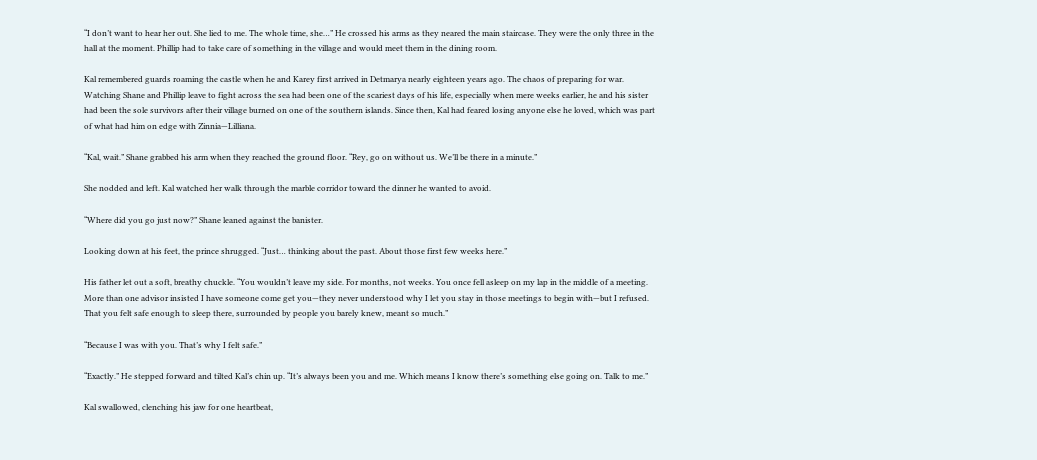“I don’t want to hear her out. She lied to me. The whole time, she…” He crossed his arms as they neared the main staircase. They were the only three in the hall at the moment. Phillip had to take care of something in the village and would meet them in the dining room.

Kal remembered guards roaming the castle when he and Karey first arrived in Detmarya nearly eighteen years ago. The chaos of preparing for war. Watching Shane and Phillip leave to fight across the sea had been one of the scariest days of his life, especially when mere weeks earlier, he and his sister had been the sole survivors after their village burned on one of the southern islands. Since then, Kal had feared losing anyone else he loved, which was part of what had him on edge with Zinnia—Lilliana.

“Kal, wait.” Shane grabbed his arm when they reached the ground floor. “Rey, go on without us. We’ll be there in a minute.”

She nodded and left. Kal watched her walk through the marble corridor toward the dinner he wanted to avoid.

“Where did you go just now?” Shane leaned against the banister.

Looking down at his feet, the prince shrugged. “Just… thinking about the past. About those first few weeks here.”

His father let out a soft, breathy chuckle. “You wouldn’t leave my side. For months, not weeks. You once fell asleep on my lap in the middle of a meeting. More than one advisor insisted I have someone come get you—they never understood why I let you stay in those meetings to begin with—but I refused. That you felt safe enough to sleep there, surrounded by people you barely knew, meant so much.”

“Because I was with you. That’s why I felt safe.”

“Exactly.” He stepped forward and tilted Kal’s chin up. “It’s always been you and me. Which means I know there’s something else going on. Talk to me.”

Kal swallowed, clenching his jaw for one heartbeat,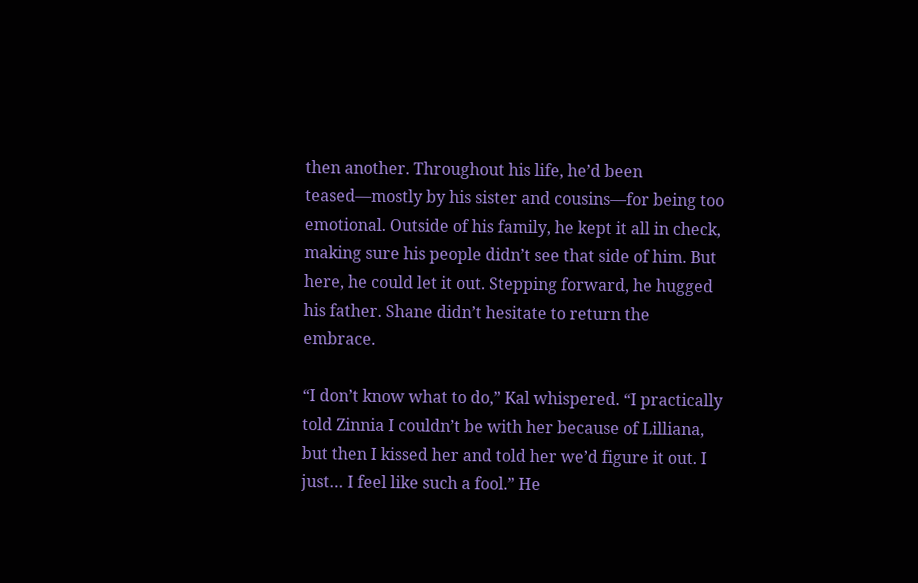then another. Throughout his life, he’d been teased—mostly by his sister and cousins—for being too emotional. Outside of his family, he kept it all in check, making sure his people didn’t see that side of him. But here, he could let it out. Stepping forward, he hugged his father. Shane didn’t hesitate to return the embrace.

“I don’t know what to do,” Kal whispered. “I practically told Zinnia I couldn’t be with her because of Lilliana, but then I kissed her and told her we’d figure it out. I just… I feel like such a fool.” He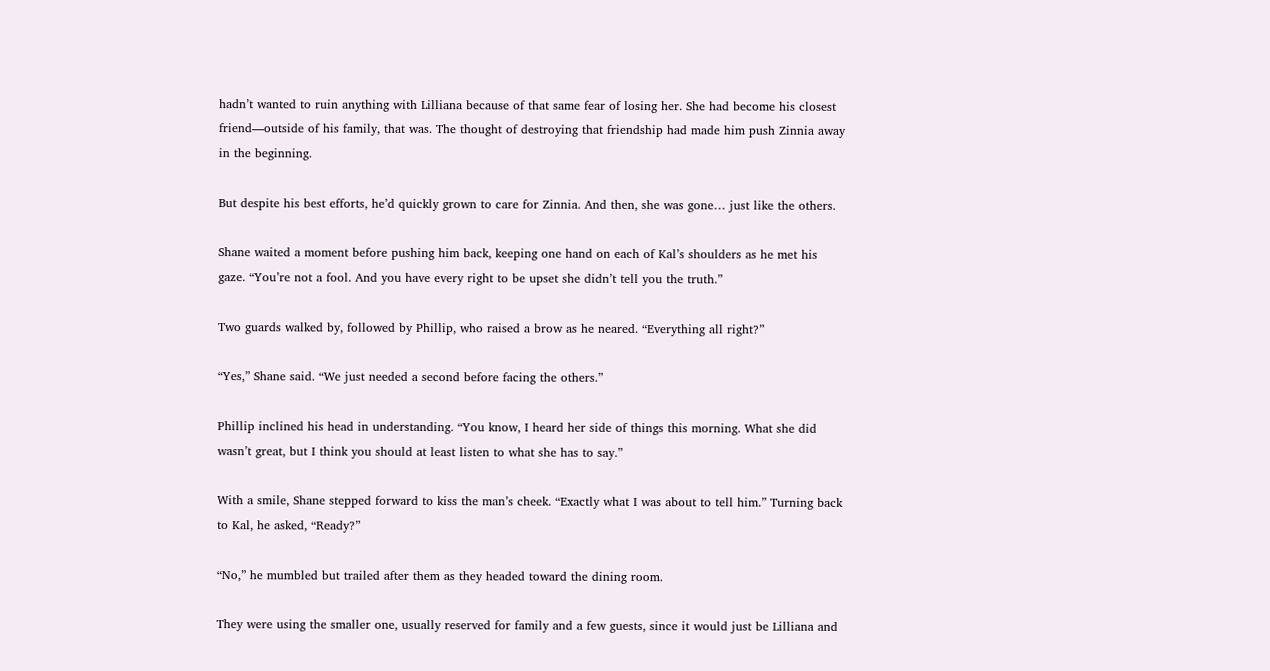hadn’t wanted to ruin anything with Lilliana because of that same fear of losing her. She had become his closest friend—outside of his family, that was. The thought of destroying that friendship had made him push Zinnia away in the beginning.

But despite his best efforts, he’d quickly grown to care for Zinnia. And then, she was gone… just like the others.

Shane waited a moment before pushing him back, keeping one hand on each of Kal’s shoulders as he met his gaze. “You’re not a fool. And you have every right to be upset she didn’t tell you the truth.”

Two guards walked by, followed by Phillip, who raised a brow as he neared. “Everything all right?”

“Yes,” Shane said. “We just needed a second before facing the others.”

Phillip inclined his head in understanding. “You know, I heard her side of things this morning. What she did wasn’t great, but I think you should at least listen to what she has to say.”

With a smile, Shane stepped forward to kiss the man’s cheek. “Exactly what I was about to tell him.” Turning back to Kal, he asked, “Ready?”

“No,” he mumbled but trailed after them as they headed toward the dining room.

They were using the smaller one, usually reserved for family and a few guests, since it would just be Lilliana and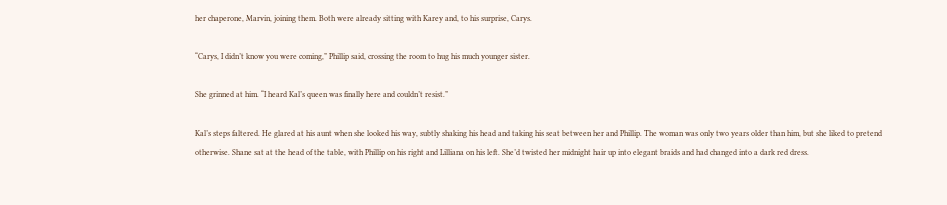her chaperone, Marvin, joining them. Both were already sitting with Karey and, to his surprise, Carys.

“Carys, I didn’t know you were coming,” Phillip said, crossing the room to hug his much younger sister.

She grinned at him. “I heard Kal’s queen was finally here and couldn’t resist.”

Kal’s steps faltered. He glared at his aunt when she looked his way, subtly shaking his head and taking his seat between her and Phillip. The woman was only two years older than him, but she liked to pretend otherwise. Shane sat at the head of the table, with Phillip on his right and Lilliana on his left. She’d twisted her midnight hair up into elegant braids and had changed into a dark red dress.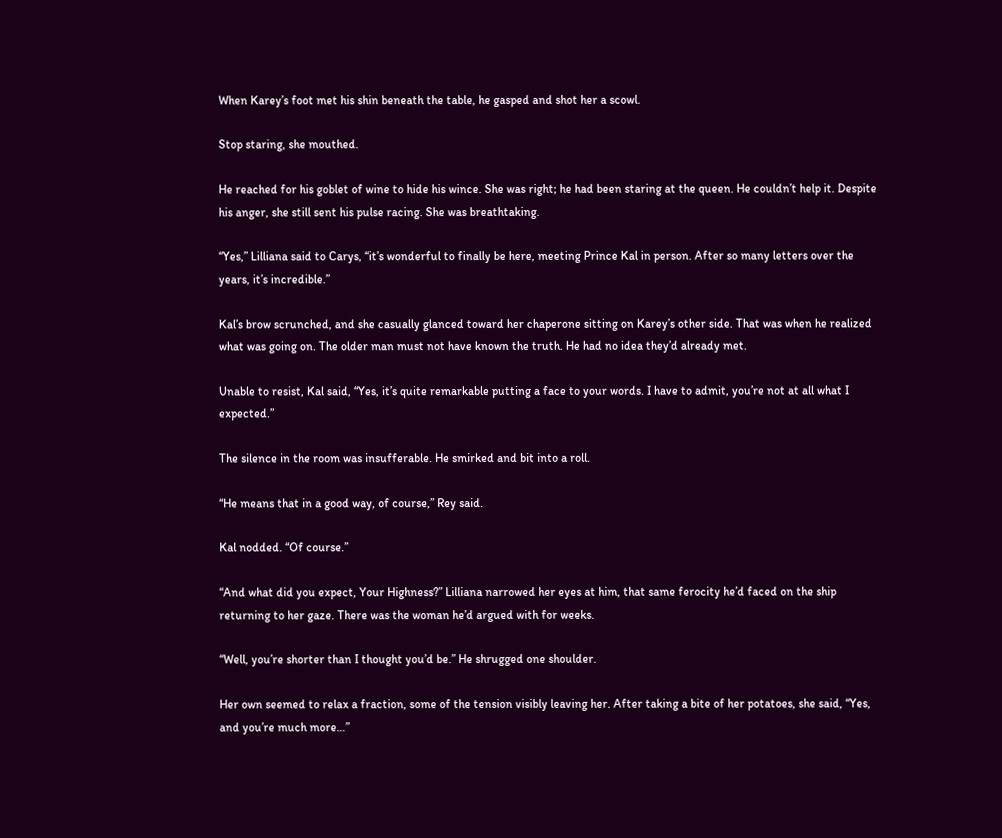When Karey’s foot met his shin beneath the table, he gasped and shot her a scowl.

Stop staring, she mouthed.

He reached for his goblet of wine to hide his wince. She was right; he had been staring at the queen. He couldn’t help it. Despite his anger, she still sent his pulse racing. She was breathtaking.

“Yes,” Lilliana said to Carys, “it’s wonderful to finally be here, meeting Prince Kal in person. After so many letters over the years, it’s incredible.”

Kal’s brow scrunched, and she casually glanced toward her chaperone sitting on Karey’s other side. That was when he realized what was going on. The older man must not have known the truth. He had no idea they’d already met.

Unable to resist, Kal said, “Yes, it’s quite remarkable putting a face to your words. I have to admit, you’re not at all what I expected.”

The silence in the room was insufferable. He smirked and bit into a roll.

“He means that in a good way, of course,” Rey said.

Kal nodded. “Of course.”

“And what did you expect, Your Highness?” Lilliana narrowed her eyes at him, that same ferocity he’d faced on the ship returning to her gaze. There was the woman he’d argued with for weeks.

“Well, you’re shorter than I thought you’d be.” He shrugged one shoulder.

Her own seemed to relax a fraction, some of the tension visibly leaving her. After taking a bite of her potatoes, she said, “Yes, and you’re much more…”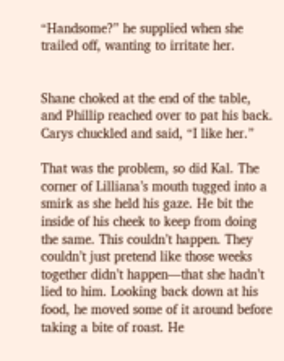“Handsome?” he supplied when she trailed off, wanting to irritate her.


Shane choked at the end of the table, and Phillip reached over to pat his back. Carys chuckled and said, “I like her.”

That was the problem, so did Kal. The corner of Lilliana’s mouth tugged into a smirk as she held his gaze. He bit the inside of his cheek to keep from doing the same. This couldn’t happen. They couldn’t just pretend like those weeks together didn’t happen—that she hadn’t lied to him. Looking back down at his food, he moved some of it around before taking a bite of roast. He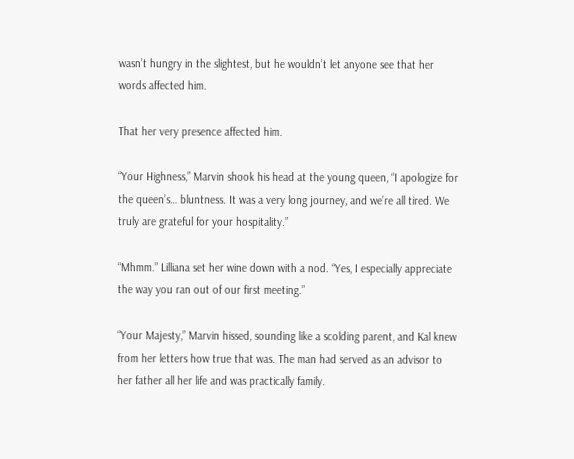wasn’t hungry in the slightest, but he wouldn’t let anyone see that her words affected him.

That her very presence affected him.

“Your Highness,” Marvin shook his head at the young queen, “I apologize for the queen’s… bluntness. It was a very long journey, and we’re all tired. We truly are grateful for your hospitality.”

“Mhmm.” Lilliana set her wine down with a nod. “Yes, I especially appreciate the way you ran out of our first meeting.”

“Your Majesty,” Marvin hissed, sounding like a scolding parent, and Kal knew from her letters how true that was. The man had served as an advisor to her father all her life and was practically family.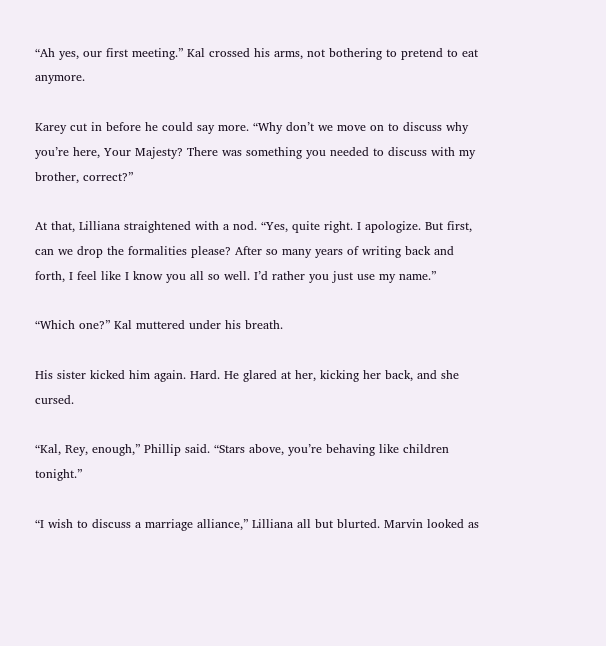“Ah yes, our first meeting.” Kal crossed his arms, not bothering to pretend to eat anymore.

Karey cut in before he could say more. “Why don’t we move on to discuss why you’re here, Your Majesty? There was something you needed to discuss with my brother, correct?”

At that, Lilliana straightened with a nod. “Yes, quite right. I apologize. But first, can we drop the formalities please? After so many years of writing back and forth, I feel like I know you all so well. I’d rather you just use my name.”

“Which one?” Kal muttered under his breath.

His sister kicked him again. Hard. He glared at her, kicking her back, and she cursed.

“Kal, Rey, enough,” Phillip said. “Stars above, you’re behaving like children tonight.”

“I wish to discuss a marriage alliance,” Lilliana all but blurted. Marvin looked as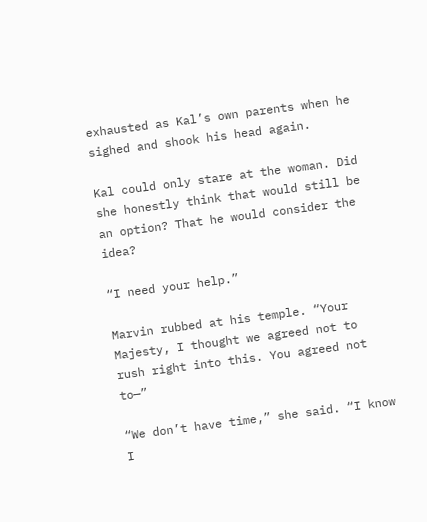exhausted as Kal’s own parents when he sighed and shook his head again.

Kal could only stare at the woman. Did she honestly think that would still be an option? That he would consider the idea?

“I need your help.”

Marvin rubbed at his temple. “Your Majesty, I thought we agreed not to rush right into this. You agreed not to—”

“We don’t have time,” she said. “I know I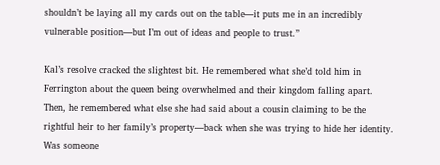shouldn’t be laying all my cards out on the table—it puts me in an incredibly vulnerable position—but I’m out of ideas and people to trust.”

Kal’s resolve cracked the slightest bit. He remembered what she’d told him in Ferrington about the queen being overwhelmed and their kingdom falling apart. Then, he remembered what else she had said about a cousin claiming to be the rightful heir to her family’s property—back when she was trying to hide her identity. Was someone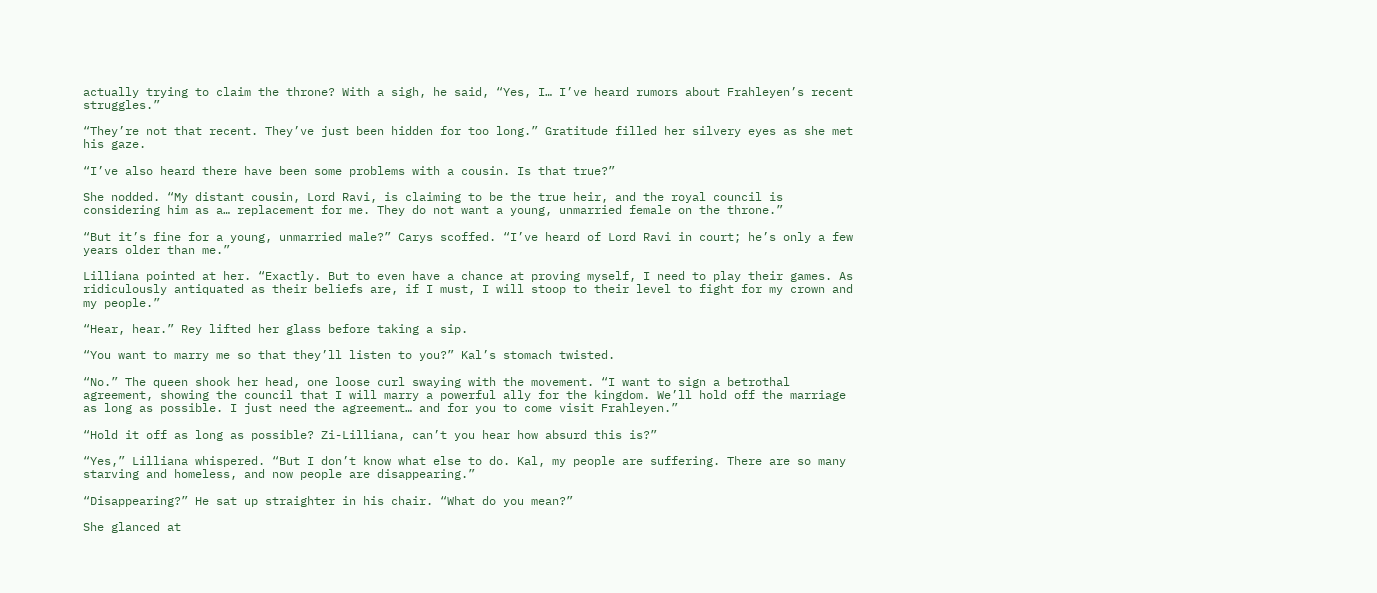actually trying to claim the throne? With a sigh, he said, “Yes, I… I’ve heard rumors about Frahleyen’s recent struggles.”

“They’re not that recent. They’ve just been hidden for too long.” Gratitude filled her silvery eyes as she met his gaze.

“I’ve also heard there have been some problems with a cousin. Is that true?”

She nodded. “My distant cousin, Lord Ravi, is claiming to be the true heir, and the royal council is considering him as a… replacement for me. They do not want a young, unmarried female on the throne.”

“But it’s fine for a young, unmarried male?” Carys scoffed. “I’ve heard of Lord Ravi in court; he’s only a few years older than me.”

Lilliana pointed at her. “Exactly. But to even have a chance at proving myself, I need to play their games. As ridiculously antiquated as their beliefs are, if I must, I will stoop to their level to fight for my crown and my people.”

“Hear, hear.” Rey lifted her glass before taking a sip.

“You want to marry me so that they’ll listen to you?” Kal’s stomach twisted.

“No.” The queen shook her head, one loose curl swaying with the movement. “I want to sign a betrothal agreement, showing the council that I will marry a powerful ally for the kingdom. We’ll hold off the marriage as long as possible. I just need the agreement… and for you to come visit Frahleyen.”

“Hold it off as long as possible? Zi-Lilliana, can’t you hear how absurd this is?”

“Yes,” Lilliana whispered. “But I don’t know what else to do. Kal, my people are suffering. There are so many starving and homeless, and now people are disappearing.”

“Disappearing?” He sat up straighter in his chair. “What do you mean?”

She glanced at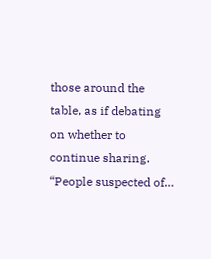those around the table, as if debating on whether to continue sharing. “People suspected of…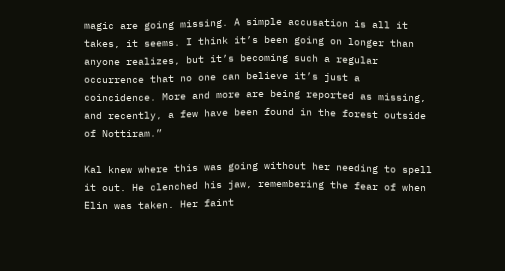magic are going missing. A simple accusation is all it takes, it seems. I think it’s been going on longer than anyone realizes, but it’s becoming such a regular occurrence that no one can believe it’s just a coincidence. More and more are being reported as missing, and recently, a few have been found in the forest outside of Nottiram.”

Kal knew where this was going without her needing to spell it out. He clenched his jaw, remembering the fear of when Elin was taken. Her faint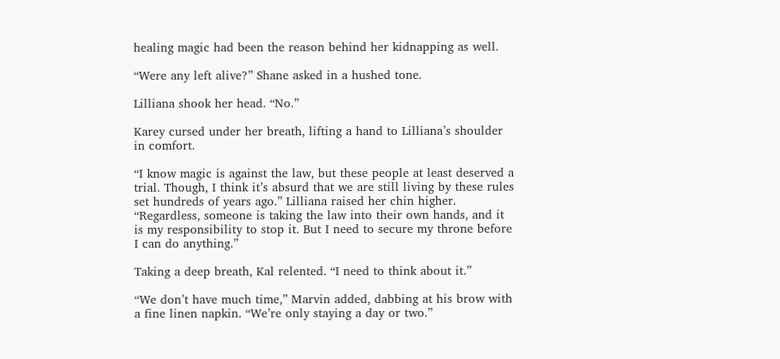healing magic had been the reason behind her kidnapping as well.

“Were any left alive?” Shane asked in a hushed tone.

Lilliana shook her head. “No.”

Karey cursed under her breath, lifting a hand to Lilliana’s shoulder in comfort.

“I know magic is against the law, but these people at least deserved a trial. Though, I think it’s absurd that we are still living by these rules set hundreds of years ago.” Lilliana raised her chin higher. “Regardless, someone is taking the law into their own hands, and it is my responsibility to stop it. But I need to secure my throne before I can do anything.”

Taking a deep breath, Kal relented. “I need to think about it.”

“We don’t have much time,” Marvin added, dabbing at his brow with a fine linen napkin. “We’re only staying a day or two.”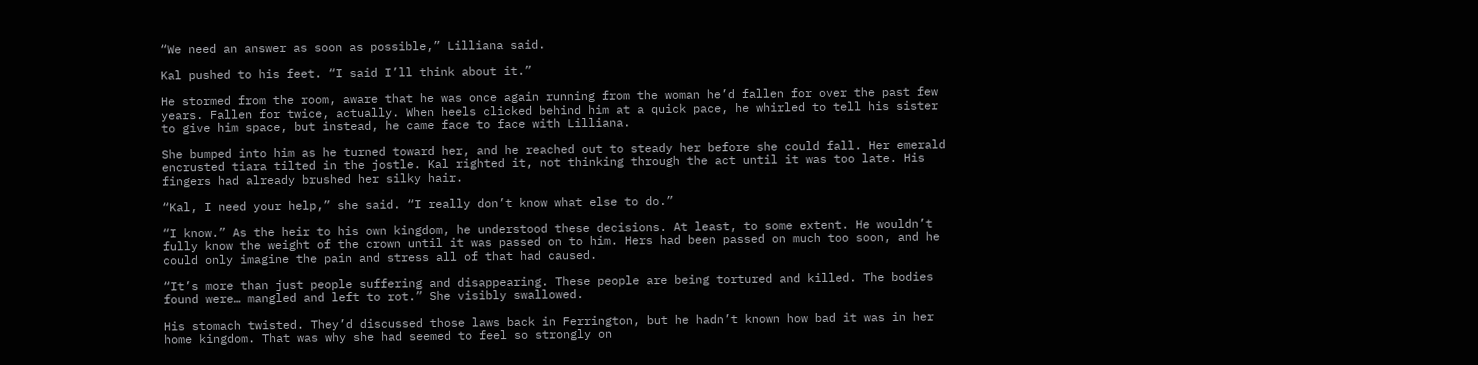“We need an answer as soon as possible,” Lilliana said.

Kal pushed to his feet. “I said I’ll think about it.”

He stormed from the room, aware that he was once again running from the woman he’d fallen for over the past few years. Fallen for twice, actually. When heels clicked behind him at a quick pace, he whirled to tell his sister to give him space, but instead, he came face to face with Lilliana.

She bumped into him as he turned toward her, and he reached out to steady her before she could fall. Her emerald encrusted tiara tilted in the jostle. Kal righted it, not thinking through the act until it was too late. His fingers had already brushed her silky hair.

“Kal, I need your help,” she said. “I really don’t know what else to do.”

“I know.” As the heir to his own kingdom, he understood these decisions. At least, to some extent. He wouldn’t fully know the weight of the crown until it was passed on to him. Hers had been passed on much too soon, and he could only imagine the pain and stress all of that had caused.

“It’s more than just people suffering and disappearing. These people are being tortured and killed. The bodies found were… mangled and left to rot.” She visibly swallowed.

His stomach twisted. They’d discussed those laws back in Ferrington, but he hadn’t known how bad it was in her home kingdom. That was why she had seemed to feel so strongly on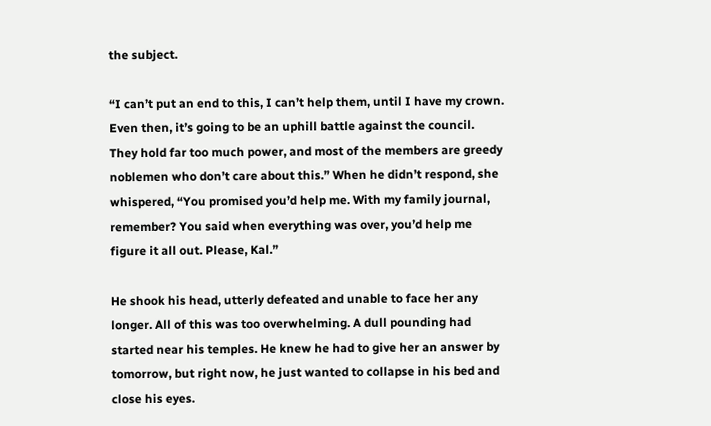the subject.

“I can’t put an end to this, I can’t help them, until I have my crown. Even then, it’s going to be an uphill battle against the council. They hold far too much power, and most of the members are greedy noblemen who don’t care about this.” When he didn’t respond, she whispered, “You promised you’d help me. With my family journal, remember? You said when everything was over, you’d help me figure it all out. Please, Kal.”

He shook his head, utterly defeated and unable to face her any longer. All of this was too overwhelming. A dull pounding had started near his temples. He knew he had to give her an answer by tomorrow, but right now, he just wanted to collapse in his bed and close his eyes.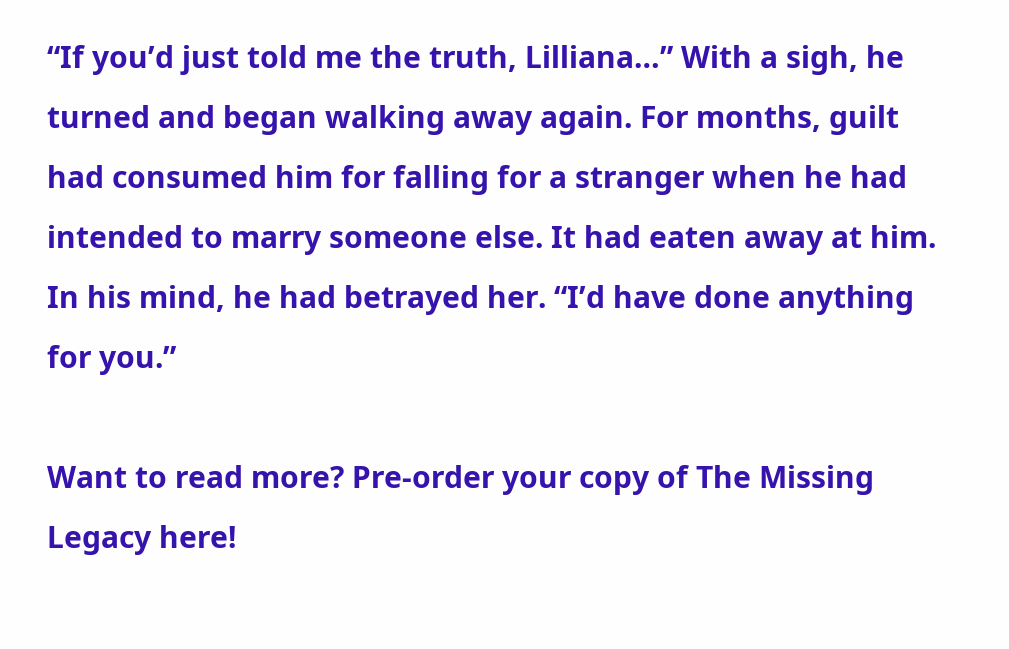“If you’d just told me the truth, Lilliana…” With a sigh, he turned and began walking away again. For months, guilt had consumed him for falling for a stranger when he had intended to marry someone else. It had eaten away at him. In his mind, he had betrayed her. “I’d have done anything for you.”

Want to read more? Pre-order your copy of The Missing Legacy here!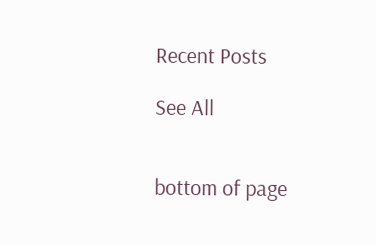Recent Posts

See All


bottom of page